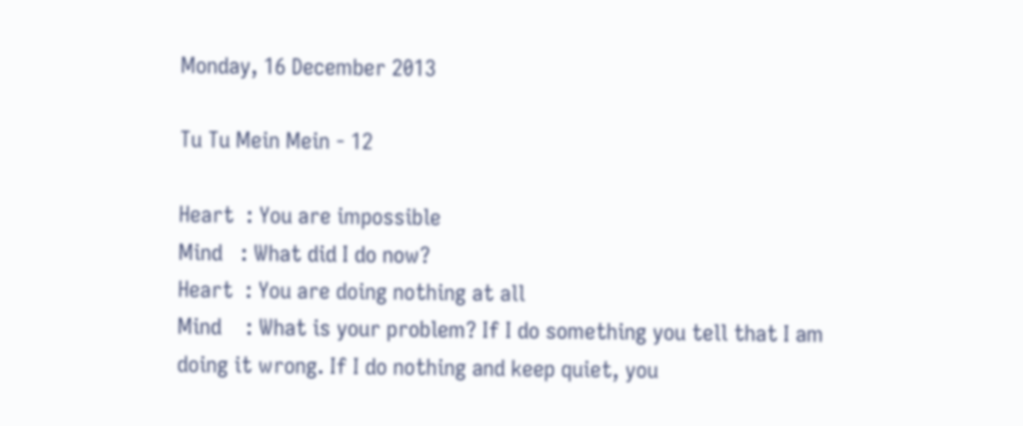Monday, 16 December 2013

Tu Tu Mein Mein - 12

Heart  : You are impossible
Mind   : What did I do now?
Heart  : You are doing nothing at all
Mind    : What is your problem? If I do something you tell that I am doing it wrong. If I do nothing and keep quiet, you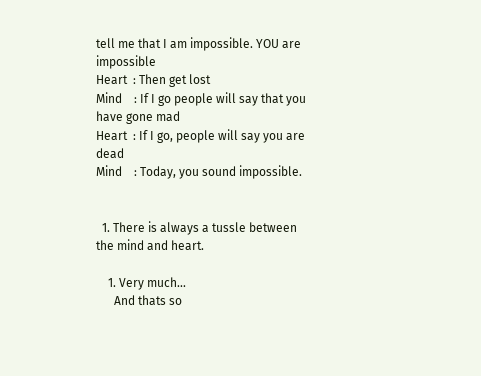tell me that I am impossible. YOU are impossible
Heart  : Then get lost
Mind    : If I go people will say that you have gone mad
Heart  : If I go, people will say you are dead
Mind    : Today, you sound impossible.


  1. There is always a tussle between the mind and heart.

    1. Very much...
      And thats so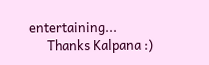entertaining...
      Thanks Kalpana :)